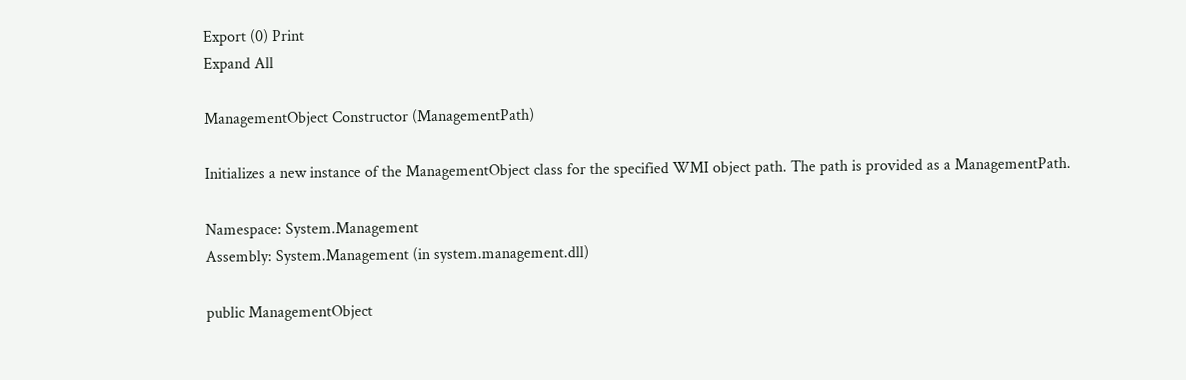Export (0) Print
Expand All

ManagementObject Constructor (ManagementPath)

Initializes a new instance of the ManagementObject class for the specified WMI object path. The path is provided as a ManagementPath.

Namespace: System.Management
Assembly: System.Management (in system.management.dll)

public ManagementObject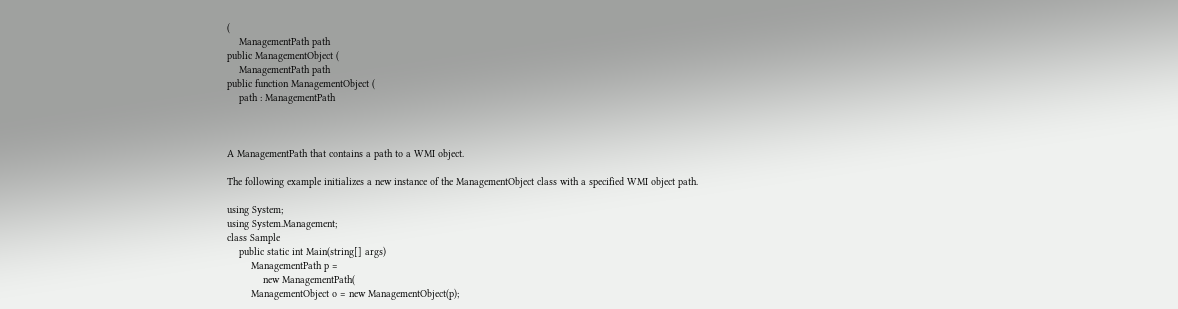(
    ManagementPath path
public ManagementObject (
    ManagementPath path
public function ManagementObject (
    path : ManagementPath



A ManagementPath that contains a path to a WMI object.

The following example initializes a new instance of the ManagementObject class with a specified WMI object path.

using System;
using System.Management;
class Sample
    public static int Main(string[] args)
        ManagementPath p =
            new ManagementPath(
        ManagementObject o = new ManagementObject(p);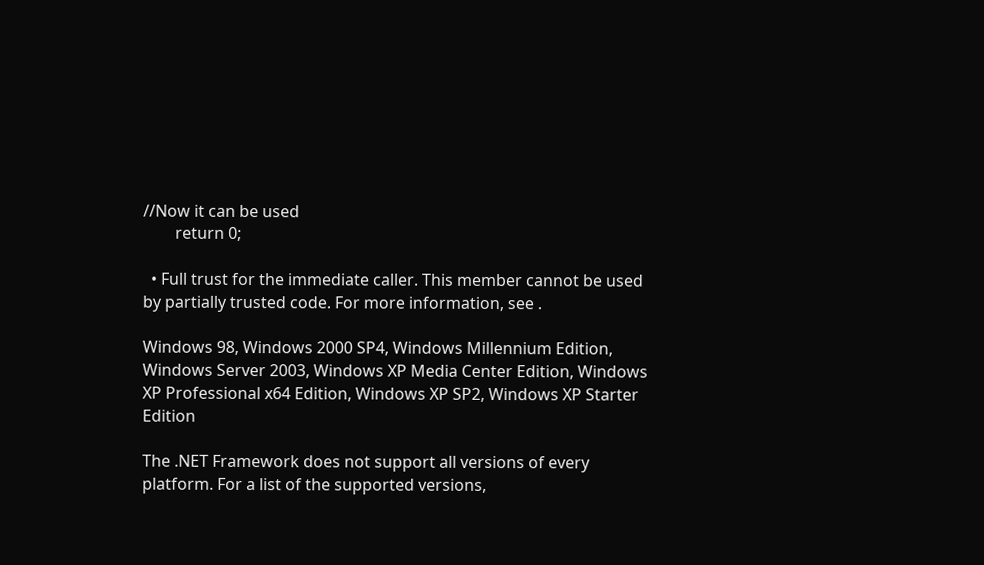//Now it can be used
        return 0;

  • Full trust for the immediate caller. This member cannot be used by partially trusted code. For more information, see .

Windows 98, Windows 2000 SP4, Windows Millennium Edition, Windows Server 2003, Windows XP Media Center Edition, Windows XP Professional x64 Edition, Windows XP SP2, Windows XP Starter Edition

The .NET Framework does not support all versions of every platform. For a list of the supported versions,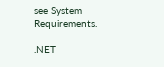see System Requirements.

.NET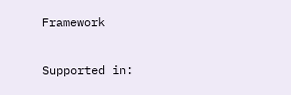Framework

Supported in: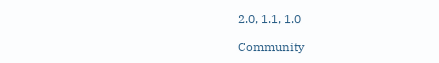2.0, 1.1, 1.0

Community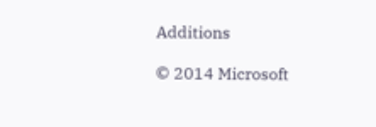Additions

© 2014 Microsoft